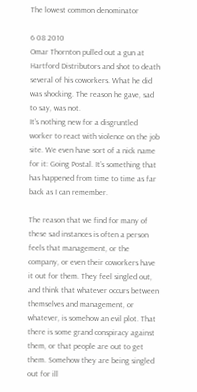The lowest common denominator

6 08 2010
Omar Thornton pulled out a gun at Hartford Distributors and shot to death several of his coworkers. What he did was shocking. The reason he gave, sad to say, was not.
It’s nothing new for a disgruntled worker to react with violence on the job site. We even have sort of a nick name for it: Going Postal. It’s something that has happened from time to time as far back as I can remember.

The reason that we find for many of these sad instances is often a person feels that management, or the company, or even their coworkers have it out for them. They feel singled out, and think that whatever occurs between themselves and management, or whatever, is somehow an evil plot. That there is some grand conspiracy against them, or that people are out to get them. Somehow they are being singled out for ill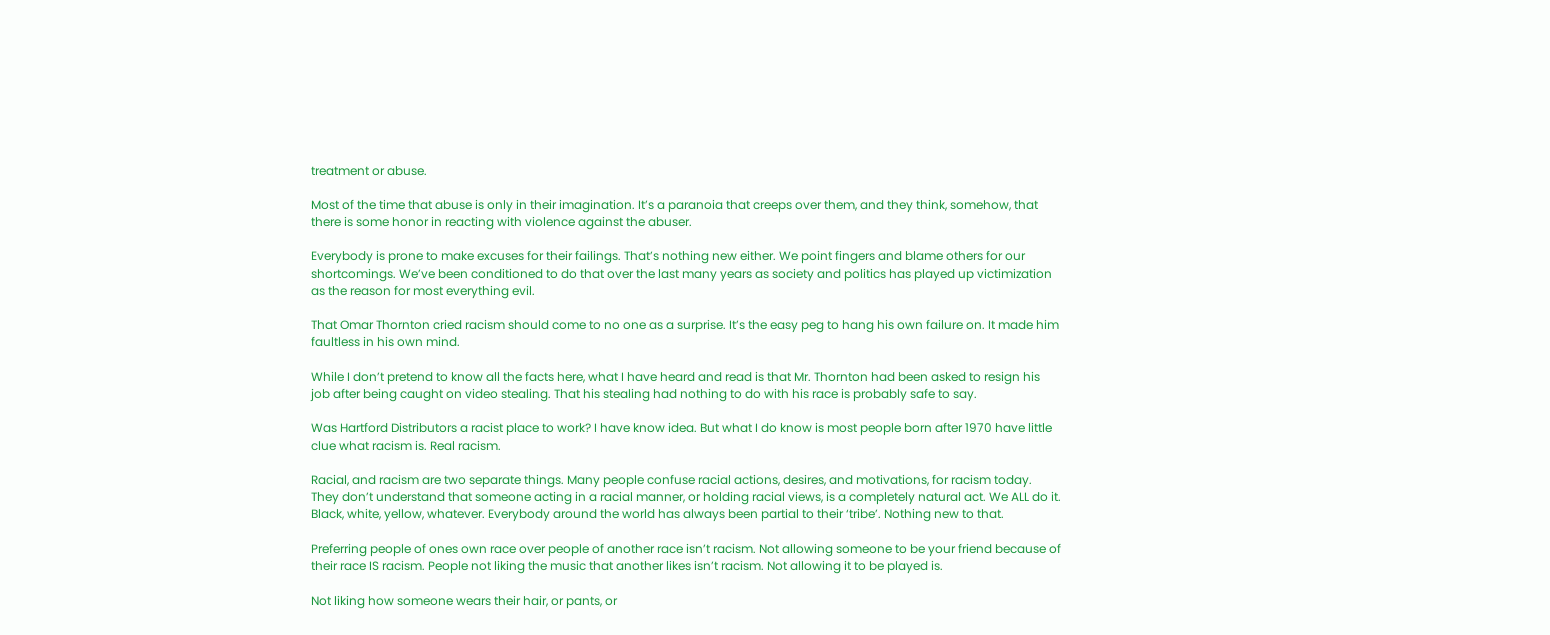treatment or abuse.

Most of the time that abuse is only in their imagination. It’s a paranoia that creeps over them, and they think, somehow, that there is some honor in reacting with violence against the abuser.

Everybody is prone to make excuses for their failings. That’s nothing new either. We point fingers and blame others for our shortcomings. We’ve been conditioned to do that over the last many years as society and politics has played up victimization as the reason for most everything evil.

That Omar Thornton cried racism should come to no one as a surprise. It’s the easy peg to hang his own failure on. It made him faultless in his own mind.

While I don’t pretend to know all the facts here, what I have heard and read is that Mr. Thornton had been asked to resign his job after being caught on video stealing. That his stealing had nothing to do with his race is probably safe to say.

Was Hartford Distributors a racist place to work? I have know idea. But what I do know is most people born after 1970 have little clue what racism is. Real racism.

Racial, and racism are two separate things. Many people confuse racial actions, desires, and motivations, for racism today. They don’t understand that someone acting in a racial manner, or holding racial views, is a completely natural act. We ALL do it. Black, white, yellow, whatever. Everybody around the world has always been partial to their ‘tribe’. Nothing new to that.

Preferring people of ones own race over people of another race isn’t racism. Not allowing someone to be your friend because of their race IS racism. People not liking the music that another likes isn’t racism. Not allowing it to be played is.

Not liking how someone wears their hair, or pants, or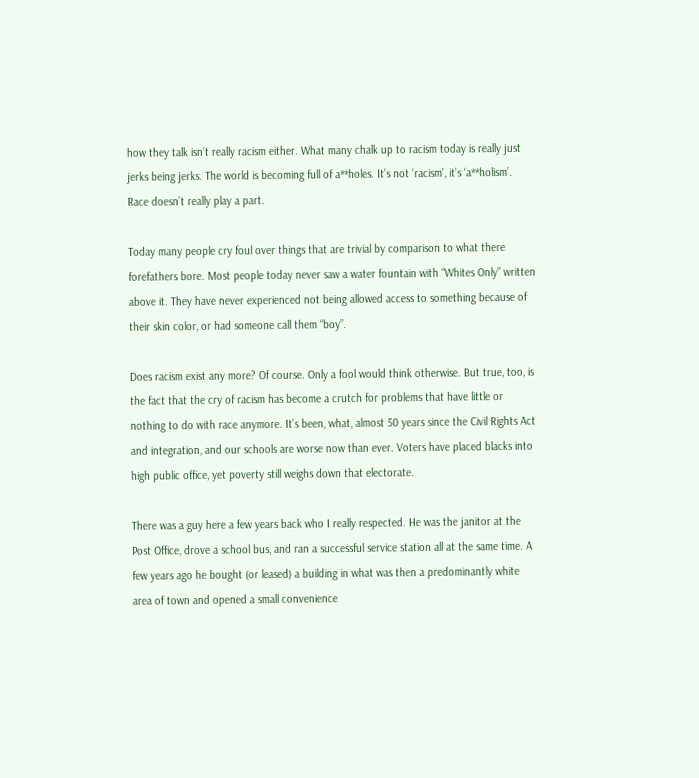how they talk isn’t really racism either. What many chalk up to racism today is really just jerks being jerks. The world is becoming full of a**holes. It’s not ‘racism’, it’s ‘a**holism’. Race doesn’t really play a part.

Today many people cry foul over things that are trivial by comparison to what there forefathers bore. Most people today never saw a water fountain with “Whites Only” written above it. They have never experienced not being allowed access to something because of their skin color, or had someone call them “boy”.

Does racism exist any more? Of course. Only a fool would think otherwise. But true, too, is the fact that the cry of racism has become a crutch for problems that have little or nothing to do with race anymore. It’s been, what, almost 50 years since the Civil Rights Act and integration, and our schools are worse now than ever. Voters have placed blacks into high public office, yet poverty still weighs down that electorate.

There was a guy here a few years back who I really respected. He was the janitor at the Post Office, drove a school bus, and ran a successful service station all at the same time. A few years ago he bought (or leased) a building in what was then a predominantly white area of town and opened a small convenience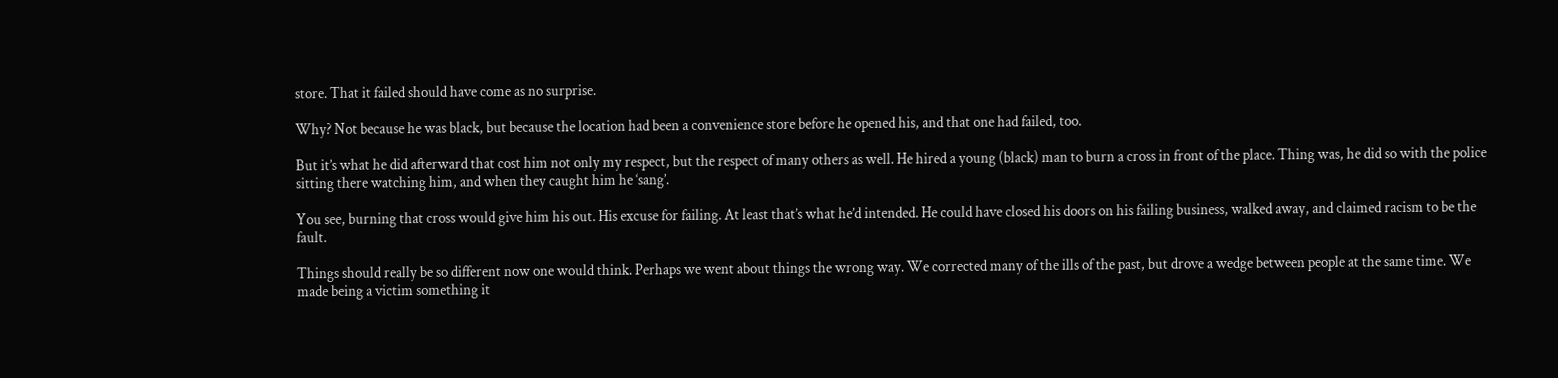store. That it failed should have come as no surprise.

Why? Not because he was black, but because the location had been a convenience store before he opened his, and that one had failed, too.

But it’s what he did afterward that cost him not only my respect, but the respect of many others as well. He hired a young (black) man to burn a cross in front of the place. Thing was, he did so with the police sitting there watching him, and when they caught him he ‘sang’.

You see, burning that cross would give him his out. His excuse for failing. At least that’s what he’d intended. He could have closed his doors on his failing business, walked away, and claimed racism to be the fault.

Things should really be so different now one would think. Perhaps we went about things the wrong way. We corrected many of the ills of the past, but drove a wedge between people at the same time. We made being a victim something it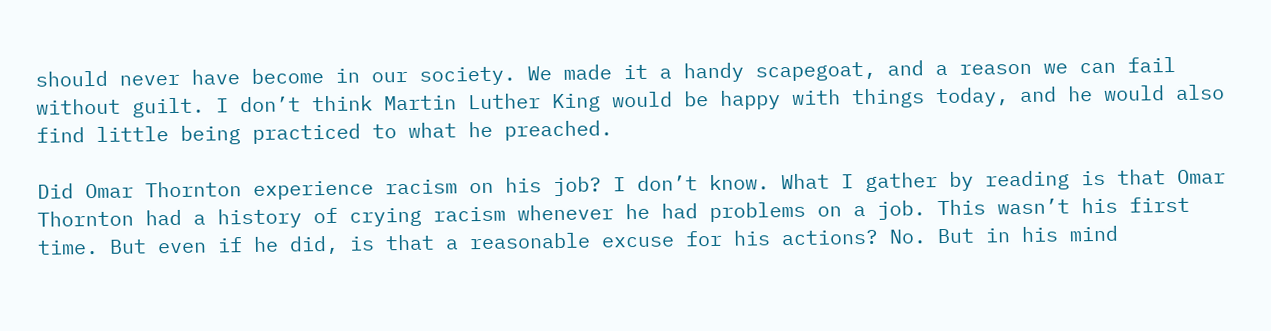should never have become in our society. We made it a handy scapegoat, and a reason we can fail without guilt. I don’t think Martin Luther King would be happy with things today, and he would also find little being practiced to what he preached.

Did Omar Thornton experience racism on his job? I don’t know. What I gather by reading is that Omar Thornton had a history of crying racism whenever he had problems on a job. This wasn’t his first time. But even if he did, is that a reasonable excuse for his actions? No. But in his mind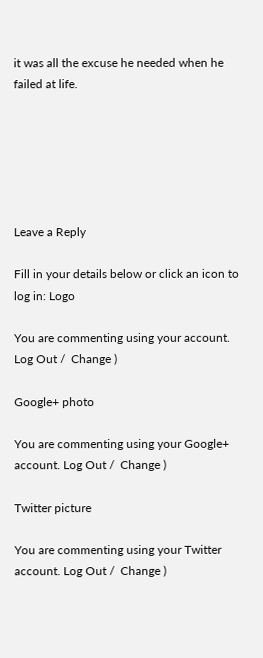it was all the excuse he needed when he failed at life.






Leave a Reply

Fill in your details below or click an icon to log in: Logo

You are commenting using your account. Log Out /  Change )

Google+ photo

You are commenting using your Google+ account. Log Out /  Change )

Twitter picture

You are commenting using your Twitter account. Log Out /  Change )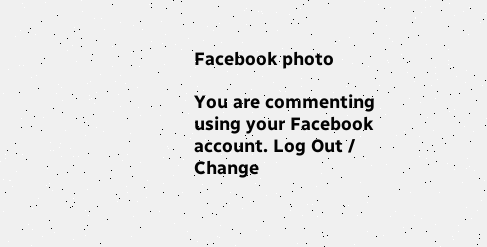Facebook photo

You are commenting using your Facebook account. Log Out /  Change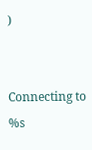)


Connecting to %s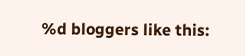%d bloggers like this: